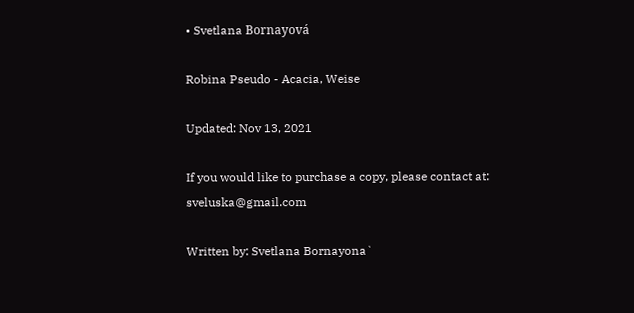• Svetlana Bornayová

Robina Pseudo - Acacia, Weise

Updated: Nov 13, 2021

If you would like to purchase a copy, please contact at: sveluska@gmail.com

Written by: Svetlana Bornayona`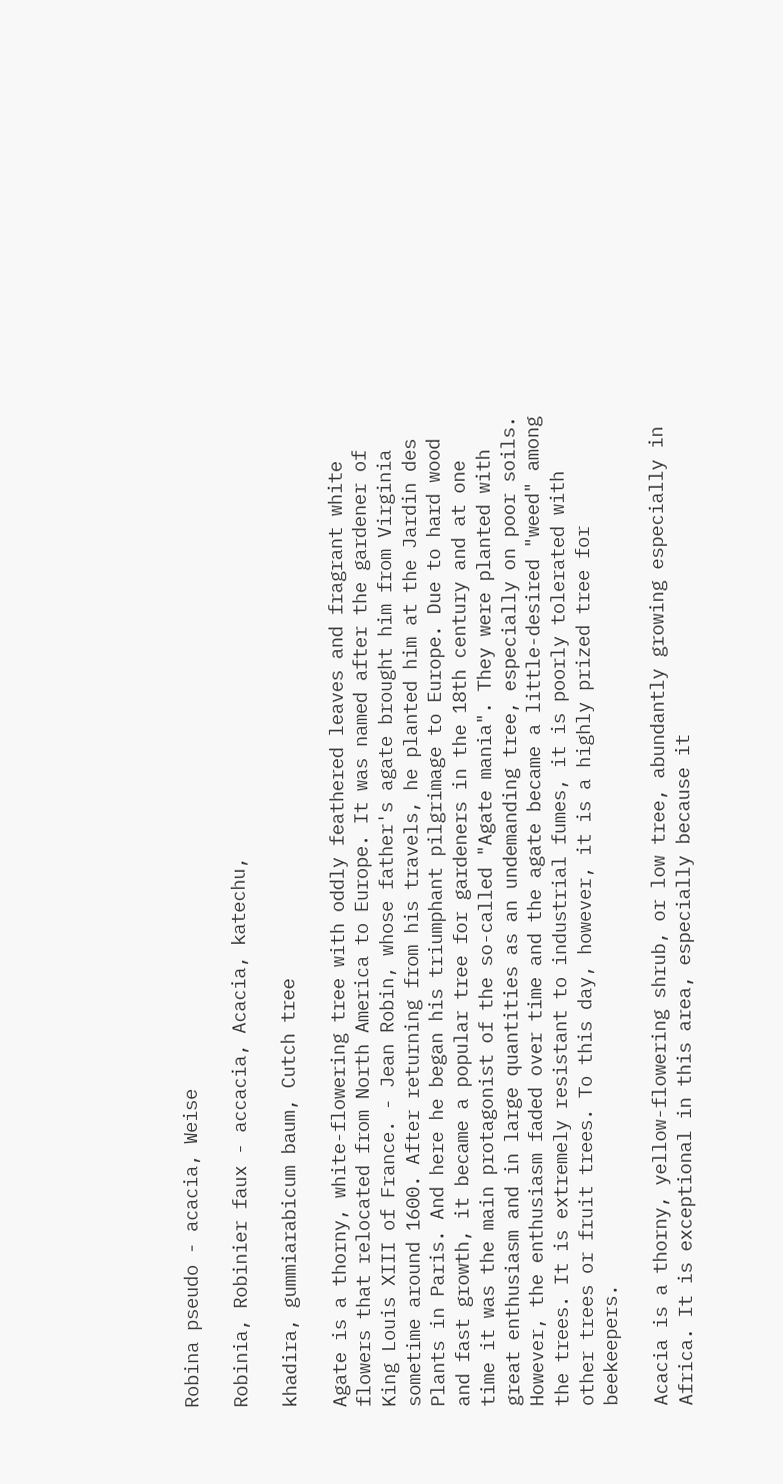Robina pseudo - acacia, Weise

Robinia, Robinier faux - accacia, Acacia, katechu,

khadira, gummiarabicum baum, Cutch tree

Agate is a thorny, white-flowering tree with oddly feathered leaves and fragrant white flowers that relocated from North America to Europe. It was named after the gardener of King Louis XIII of France. - Jean Robin, whose father's agate brought him from Virginia sometime around 1600. After returning from his travels, he planted him at the Jardin des Plants in Paris. And here he began his triumphant pilgrimage to Europe. Due to hard wood and fast growth, it became a popular tree for gardeners in the 18th century and at one time it was the main protagonist of the so-called "Agate mania". They were planted with great enthusiasm and in large quantities as an undemanding tree, especially on poor soils. However, the enthusiasm faded over time and the agate became a little-desired "weed" among the trees. It is extremely resistant to industrial fumes, it is poorly tolerated with other trees or fruit trees. To this day, however, it is a highly prized tree for beekeepers.

Acacia is a thorny, yellow-flowering shrub, or low tree, abundantly growing especially in Africa. It is exceptional in this area, especially because it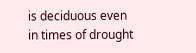is deciduous even in times of drought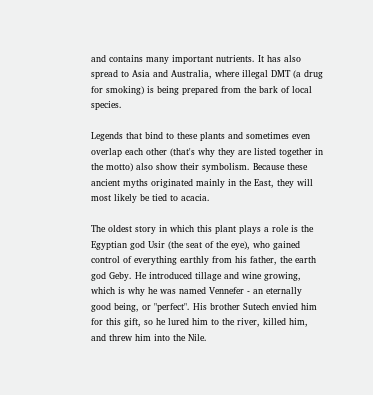and contains many important nutrients. It has also spread to Asia and Australia, where illegal DMT (a drug for smoking) is being prepared from the bark of local species.

Legends that bind to these plants and sometimes even overlap each other (that's why they are listed together in the motto) also show their symbolism. Because these ancient myths originated mainly in the East, they will most likely be tied to acacia.

The oldest story in which this plant plays a role is the Egyptian god Usir (the seat of the eye), who gained control of everything earthly from his father, the earth god Geby. He introduced tillage and wine growing, which is why he was named Vennefer - an eternally good being, or "perfect". His brother Sutech envied him for this gift, so he lured him to the river, killed him, and threw him into the Nile.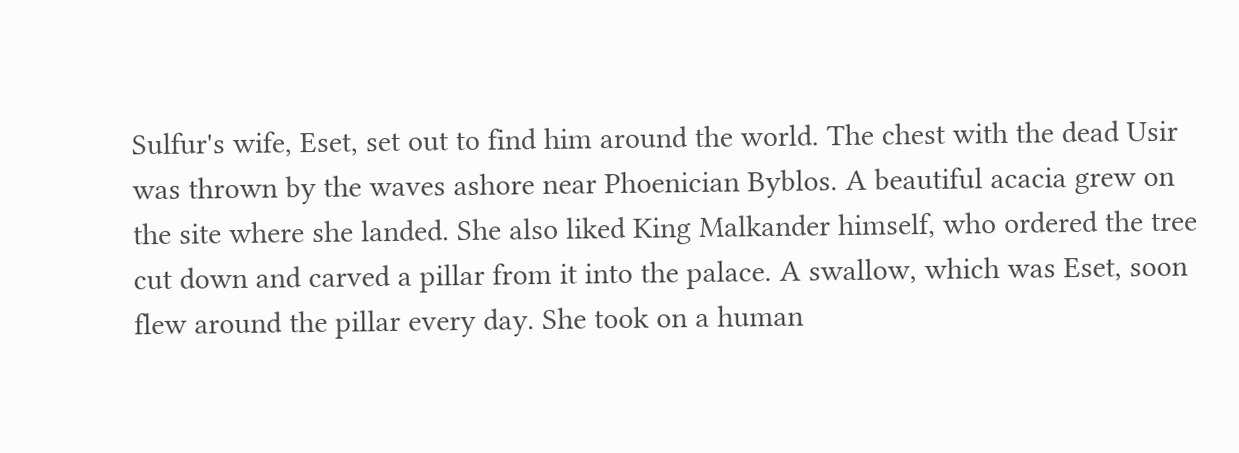Sulfur's wife, Eset, set out to find him around the world. The chest with the dead Usir was thrown by the waves ashore near Phoenician Byblos. A beautiful acacia grew on the site where she landed. She also liked King Malkander himself, who ordered the tree cut down and carved a pillar from it into the palace. A swallow, which was Eset, soon flew around the pillar every day. She took on a human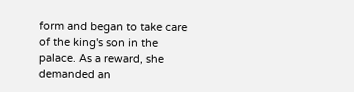form and began to take care of the king's son in the palace. As a reward, she demanded an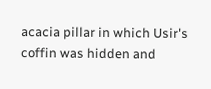acacia pillar in which Usir's coffin was hidden and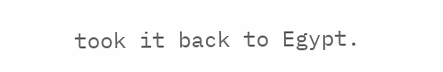took it back to Egypt.